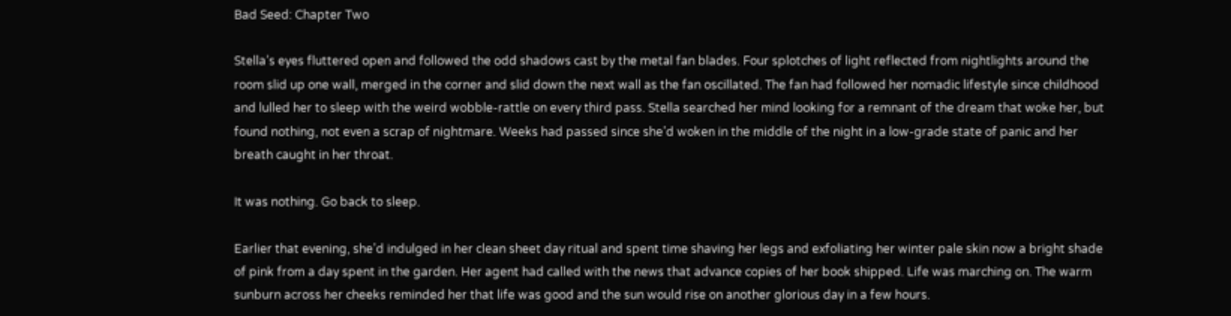Bad Seed: Chapter Two

Stella’s eyes fluttered open and followed the odd shadows cast by the metal fan blades. Four splotches of light reflected from nightlights around the room slid up one wall, merged in the corner and slid down the next wall as the fan oscillated. The fan had followed her nomadic lifestyle since childhood and lulled her to sleep with the weird wobble-rattle on every third pass. Stella searched her mind looking for a remnant of the dream that woke her, but found nothing, not even a scrap of nightmare. Weeks had passed since she’d woken in the middle of the night in a low-grade state of panic and her breath caught in her throat.

It was nothing. Go back to sleep.

Earlier that evening, she’d indulged in her clean sheet day ritual and spent time shaving her legs and exfoliating her winter pale skin now a bright shade of pink from a day spent in the garden. Her agent had called with the news that advance copies of her book shipped. Life was marching on. The warm sunburn across her cheeks reminded her that life was good and the sun would rise on another glorious day in a few hours.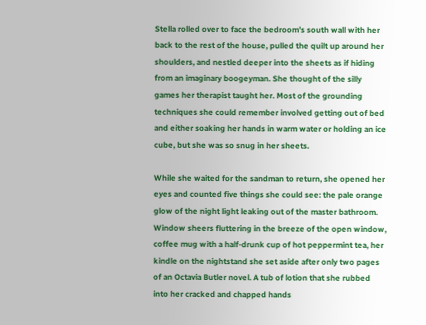Stella rolled over to face the bedroom’s south wall with her back to the rest of the house, pulled the quilt up around her shoulders, and nestled deeper into the sheets as if hiding from an imaginary boogeyman. She thought of the silly games her therapist taught her. Most of the grounding techniques she could remember involved getting out of bed and either soaking her hands in warm water or holding an ice cube, but she was so snug in her sheets.

While she waited for the sandman to return, she opened her eyes and counted five things she could see: the pale orange glow of the night light leaking out of the master bathroom. Window sheers fluttering in the breeze of the open window, coffee mug with a half-drunk cup of hot peppermint tea, her kindle on the nightstand she set aside after only two pages of an Octavia Butler novel. A tub of lotion that she rubbed into her cracked and chapped hands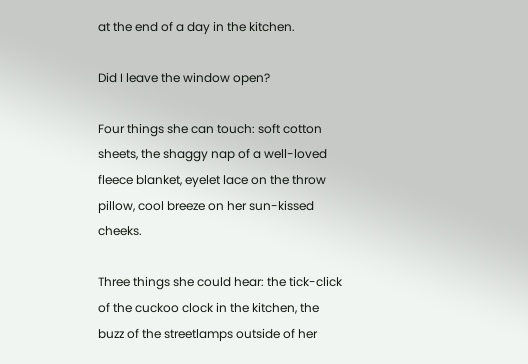at the end of a day in the kitchen.

Did I leave the window open?

Four things she can touch: soft cotton sheets, the shaggy nap of a well-loved fleece blanket, eyelet lace on the throw pillow, cool breeze on her sun-kissed cheeks.

Three things she could hear: the tick-click of the cuckoo clock in the kitchen, the buzz of the streetlamps outside of her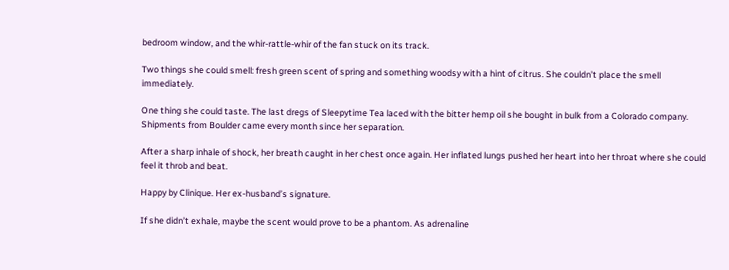bedroom window, and the whir-rattle-whir of the fan stuck on its track.

Two things she could smell: fresh green scent of spring and something woodsy with a hint of citrus. She couldn’t place the smell  immediately.

One thing she could taste. The last dregs of Sleepytime Tea laced with the bitter hemp oil she bought in bulk from a Colorado company. Shipments from Boulder came every month since her separation.

After a sharp inhale of shock, her breath caught in her chest once again. Her inflated lungs pushed her heart into her throat where she could feel it throb and beat.

Happy by Clinique. Her ex-husband’s signature.

If she didn’t exhale, maybe the scent would prove to be a phantom. As adrenaline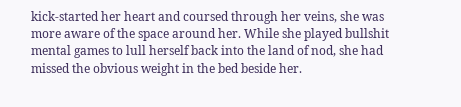kick-started her heart and coursed through her veins, she was more aware of the space around her. While she played bullshit mental games to lull herself back into the land of nod, she had missed the obvious weight in the bed beside her.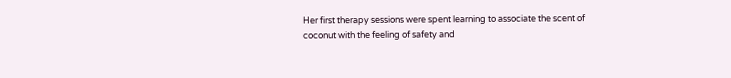Her first therapy sessions were spent learning to associate the scent of coconut with the feeling of safety and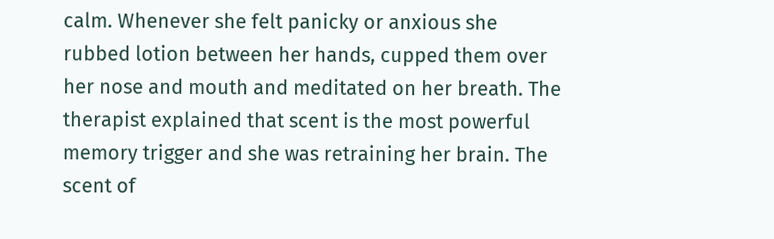calm. Whenever she felt panicky or anxious she rubbed lotion between her hands, cupped them over her nose and mouth and meditated on her breath. The therapist explained that scent is the most powerful memory trigger and she was retraining her brain. The scent of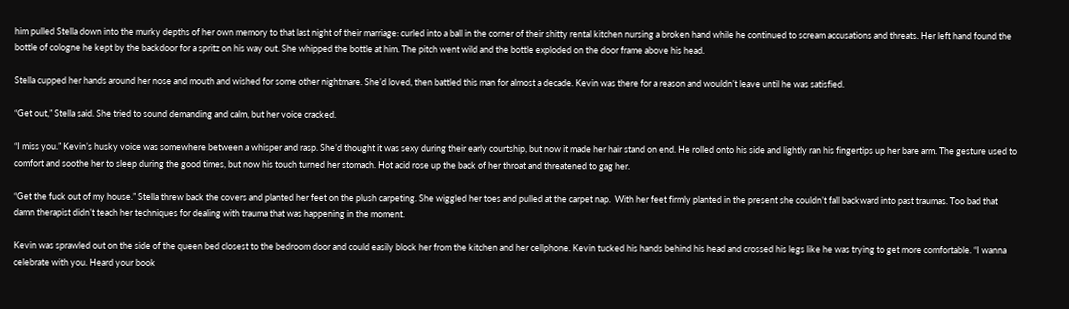him pulled Stella down into the murky depths of her own memory to that last night of their marriage: curled into a ball in the corner of their shitty rental kitchen nursing a broken hand while he continued to scream accusations and threats. Her left hand found the bottle of cologne he kept by the backdoor for a spritz on his way out. She whipped the bottle at him. The pitch went wild and the bottle exploded on the door frame above his head.

Stella cupped her hands around her nose and mouth and wished for some other nightmare. She’d loved, then battled this man for almost a decade. Kevin was there for a reason and wouldn’t leave until he was satisfied.

“Get out,” Stella said. She tried to sound demanding and calm, but her voice cracked.

“I miss you.” Kevin’s husky voice was somewhere between a whisper and rasp. She’d thought it was sexy during their early courtship, but now it made her hair stand on end. He rolled onto his side and lightly ran his fingertips up her bare arm. The gesture used to comfort and soothe her to sleep during the good times, but now his touch turned her stomach. Hot acid rose up the back of her throat and threatened to gag her.

“Get the fuck out of my house.” Stella threw back the covers and planted her feet on the plush carpeting. She wiggled her toes and pulled at the carpet nap.  With her feet firmly planted in the present she couldn’t fall backward into past traumas. Too bad that damn therapist didn’t teach her techniques for dealing with trauma that was happening in the moment.

Kevin was sprawled out on the side of the queen bed closest to the bedroom door and could easily block her from the kitchen and her cellphone. Kevin tucked his hands behind his head and crossed his legs like he was trying to get more comfortable. “I wanna celebrate with you. Heard your book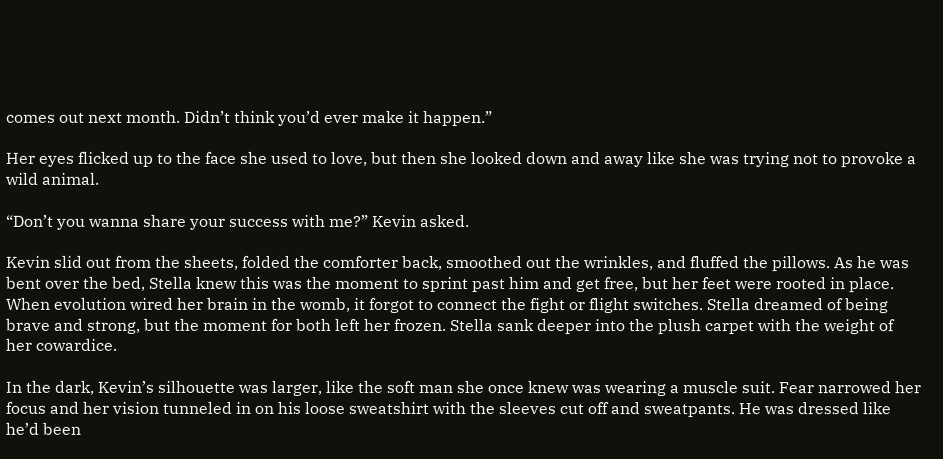comes out next month. Didn’t think you’d ever make it happen.”

Her eyes flicked up to the face she used to love, but then she looked down and away like she was trying not to provoke a wild animal.

“Don’t you wanna share your success with me?” Kevin asked.

Kevin slid out from the sheets, folded the comforter back, smoothed out the wrinkles, and fluffed the pillows. As he was bent over the bed, Stella knew this was the moment to sprint past him and get free, but her feet were rooted in place. When evolution wired her brain in the womb, it forgot to connect the fight or flight switches. Stella dreamed of being brave and strong, but the moment for both left her frozen. Stella sank deeper into the plush carpet with the weight of her cowardice.

In the dark, Kevin’s silhouette was larger, like the soft man she once knew was wearing a muscle suit. Fear narrowed her focus and her vision tunneled in on his loose sweatshirt with the sleeves cut off and sweatpants. He was dressed like he’d been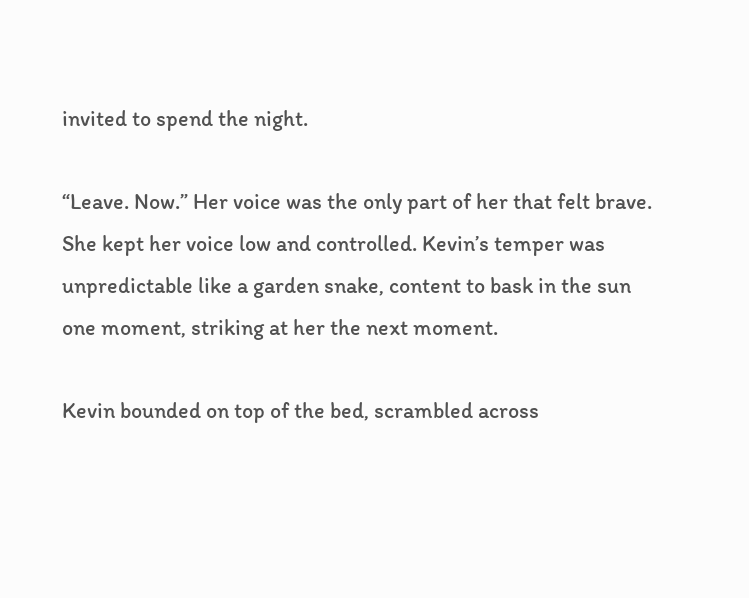invited to spend the night.

“Leave. Now.” Her voice was the only part of her that felt brave. She kept her voice low and controlled. Kevin’s temper was unpredictable like a garden snake, content to bask in the sun one moment, striking at her the next moment.

Kevin bounded on top of the bed, scrambled across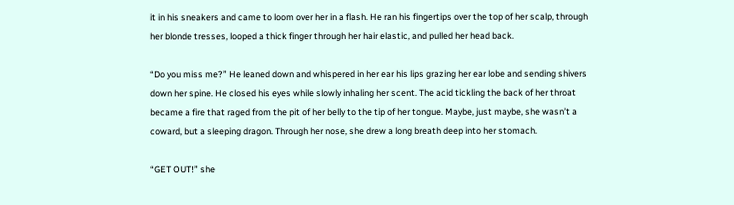it in his sneakers and came to loom over her in a flash. He ran his fingertips over the top of her scalp, through her blonde tresses, looped a thick finger through her hair elastic, and pulled her head back.

“Do you miss me?” He leaned down and whispered in her ear his lips grazing her ear lobe and sending shivers down her spine. He closed his eyes while slowly inhaling her scent. The acid tickling the back of her throat became a fire that raged from the pit of her belly to the tip of her tongue. Maybe, just maybe, she wasn’t a coward, but a sleeping dragon. Through her nose, she drew a long breath deep into her stomach.

“GET OUT!” she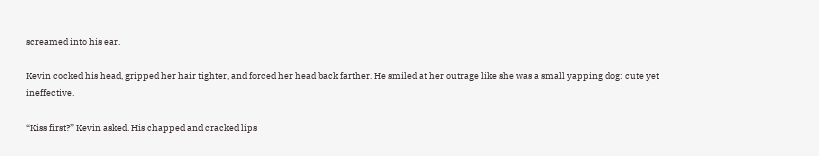screamed into his ear.

Kevin cocked his head, gripped her hair tighter, and forced her head back farther. He smiled at her outrage like she was a small yapping dog: cute yet ineffective.

“Kiss first?” Kevin asked. His chapped and cracked lips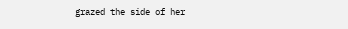grazed the side of her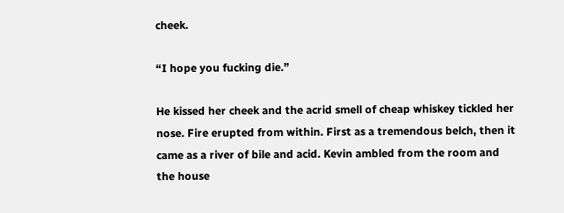cheek.

“I hope you fucking die.”

He kissed her cheek and the acrid smell of cheap whiskey tickled her nose. Fire erupted from within. First as a tremendous belch, then it came as a river of bile and acid. Kevin ambled from the room and the house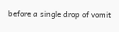before a single drop of vomit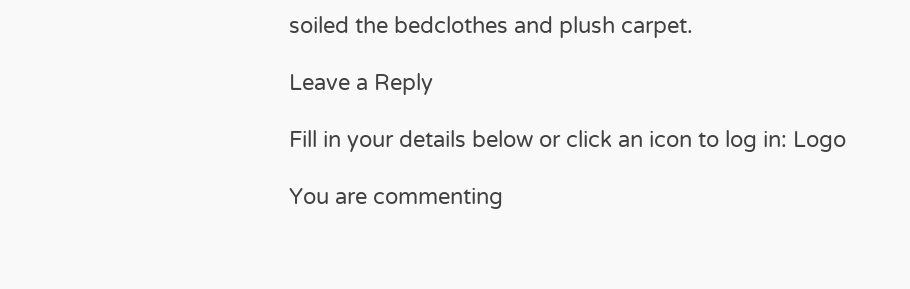soiled the bedclothes and plush carpet.

Leave a Reply

Fill in your details below or click an icon to log in: Logo

You are commenting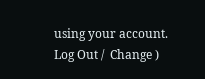using your account. Log Out /  Change )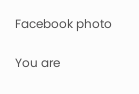Facebook photo

You are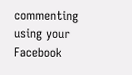commenting using your Facebook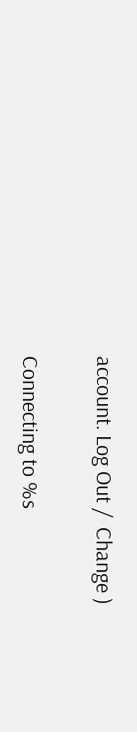account. Log Out /  Change )

Connecting to %s